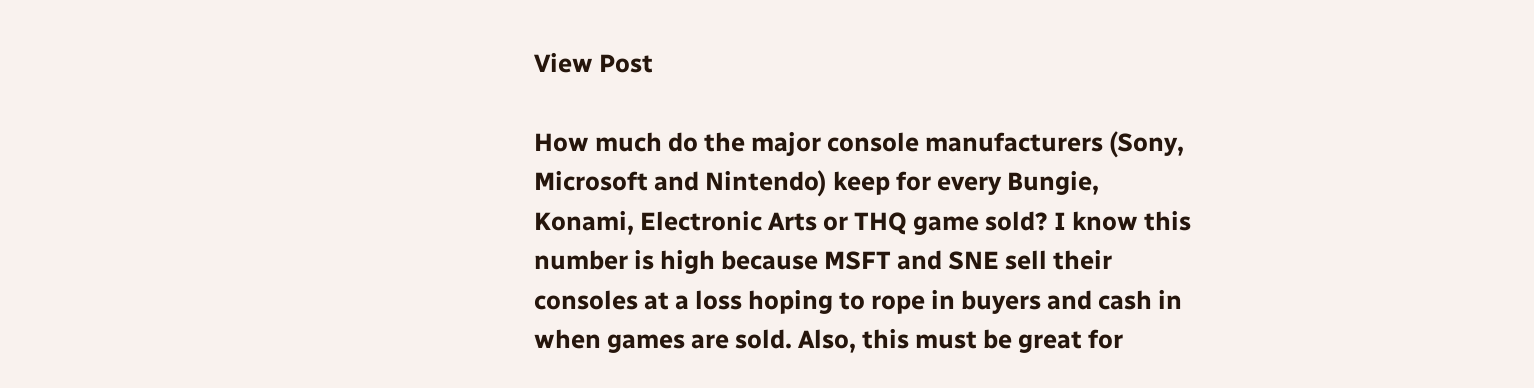View Post

How much do the major console manufacturers (Sony, Microsoft and Nintendo) keep for every Bungie, Konami, Electronic Arts or THQ game sold? I know this number is high because MSFT and SNE sell their consoles at a loss hoping to rope in buyers and cash in when games are sold. Also, this must be great for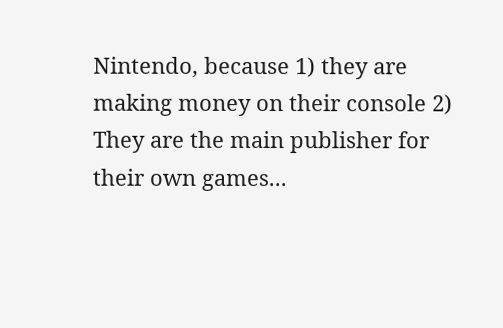Nintendo, because 1) they are making money on their console 2) They are the main publisher for their own games...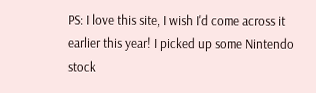PS: I love this site, I wish I'd come across it earlier this year! I picked up some Nintendo stock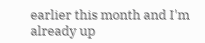earlier this month and I'm already up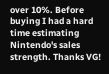over 10%. Before buying I had a hard time estimating Nintendo's sales strength. Thanks VG!